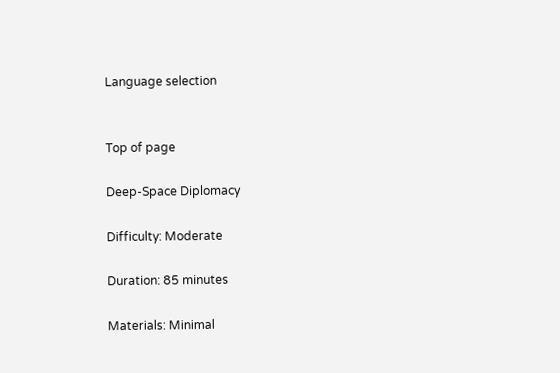Language selection


Top of page

Deep-Space Diplomacy

Difficulty: Moderate

Duration: 85 minutes

Materials: Minimal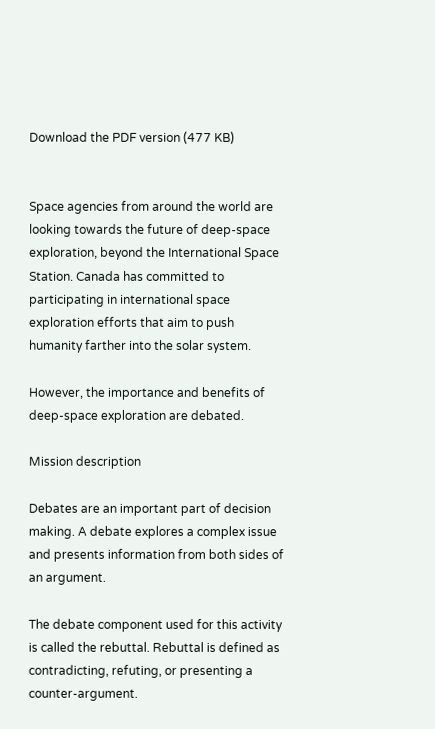Download the PDF version (477 KB)


Space agencies from around the world are looking towards the future of deep-space exploration, beyond the International Space Station. Canada has committed to participating in international space exploration efforts that aim to push humanity farther into the solar system.

However, the importance and benefits of deep-space exploration are debated.

Mission description

Debates are an important part of decision making. A debate explores a complex issue and presents information from both sides of an argument.

The debate component used for this activity is called the rebuttal. Rebuttal is defined as contradicting, refuting, or presenting a counter-argument.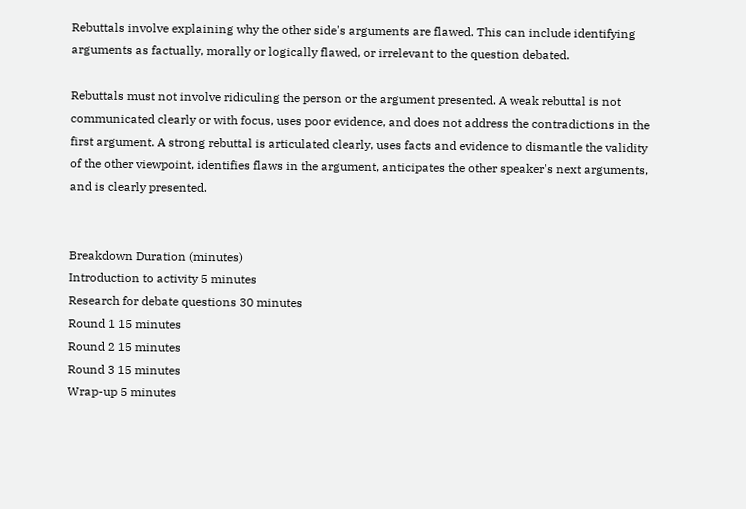Rebuttals involve explaining why the other side's arguments are flawed. This can include identifying arguments as factually, morally or logically flawed, or irrelevant to the question debated.

Rebuttals must not involve ridiculing the person or the argument presented. A weak rebuttal is not communicated clearly or with focus, uses poor evidence, and does not address the contradictions in the first argument. A strong rebuttal is articulated clearly, uses facts and evidence to dismantle the validity of the other viewpoint, identifies flaws in the argument, anticipates the other speaker's next arguments, and is clearly presented.


Breakdown Duration (minutes)
Introduction to activity 5 minutes
Research for debate questions 30 minutes
Round 1 15 minutes
Round 2 15 minutes
Round 3 15 minutes
Wrap-up 5 minutes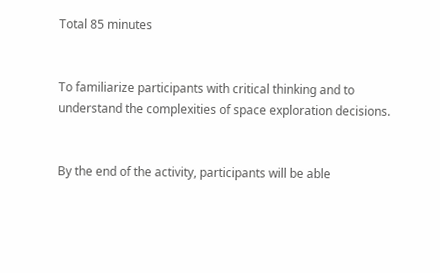Total 85 minutes


To familiarize participants with critical thinking and to understand the complexities of space exploration decisions.


By the end of the activity, participants will be able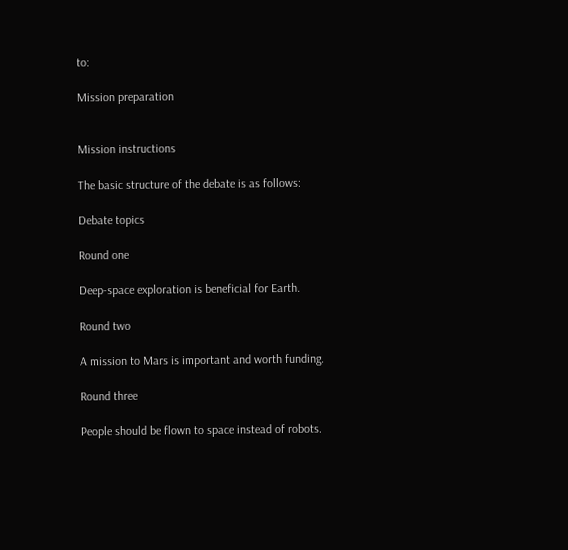to:

Mission preparation


Mission instructions

The basic structure of the debate is as follows:

Debate topics

Round one

Deep-space exploration is beneficial for Earth.

Round two

A mission to Mars is important and worth funding.

Round three

People should be flown to space instead of robots.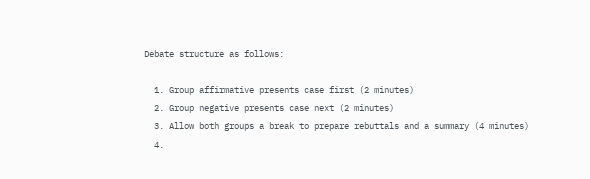Debate structure as follows:

  1. Group affirmative presents case first (2 minutes)
  2. Group negative presents case next (2 minutes)
  3. Allow both groups a break to prepare rebuttals and a summary (4 minutes)
  4.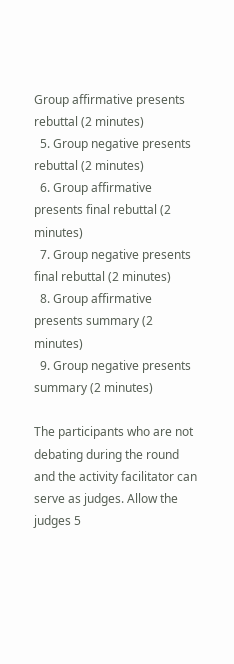Group affirmative presents rebuttal (2 minutes)
  5. Group negative presents rebuttal (2 minutes)
  6. Group affirmative presents final rebuttal (2 minutes)
  7. Group negative presents final rebuttal (2 minutes)
  8. Group affirmative presents summary (2 minutes)
  9. Group negative presents summary (2 minutes)

The participants who are not debating during the round and the activity facilitator can serve as judges. Allow the judges 5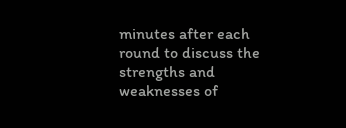minutes after each round to discuss the strengths and weaknesses of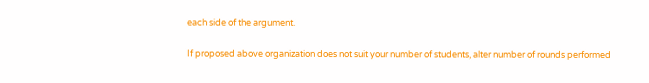each side of the argument.

If proposed above organization does not suit your number of students, alter number of rounds performed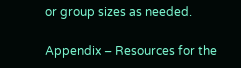or group sizes as needed.

Appendix – Resources for the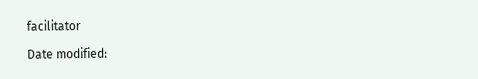facilitator

Date modified: